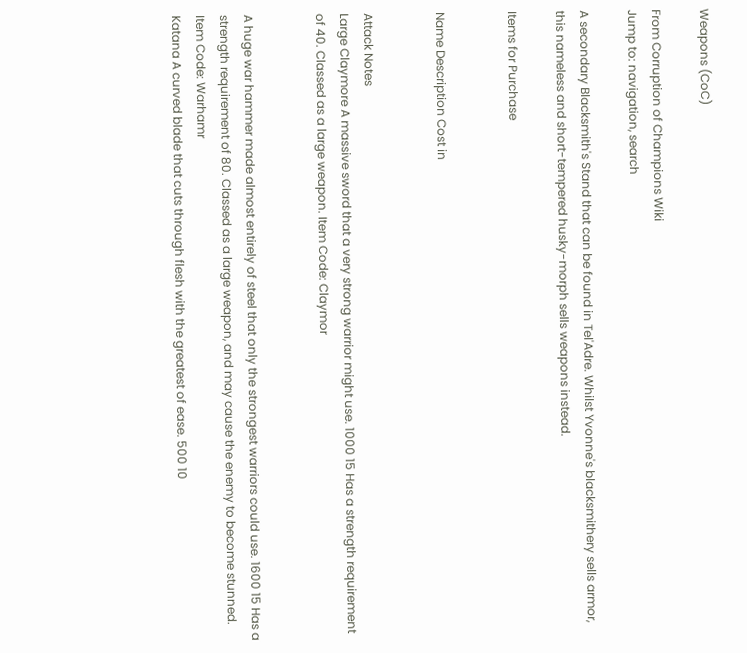Weapons (CoC)

From Corruption of Champions Wiki
Jump to: navigation, search

A secondary Blacksmith's Stand that can be found in Tel'Adre. Whilst Yvonne's blacksmithery sells armor, this nameless and short-tempered husky-morph sells weapons instead.

Items for Purchase


Name Description Cost in


Attack Notes
Large Claymore A massive sword that a very strong warrior might use. 1000 15 Has a strength requirement of 40. Classed as a large weapon. Item Code: Claymor


A huge war hammer made almost entirely of steel that only the strongest warriors could use. 1600 15 Has a strength requirement of 80. Classed as a large weapon, and may cause the enemy to become stunned. Item Code: Warhamr
Katana A curved blade that cuts through flesh with the greatest of ease. 500 10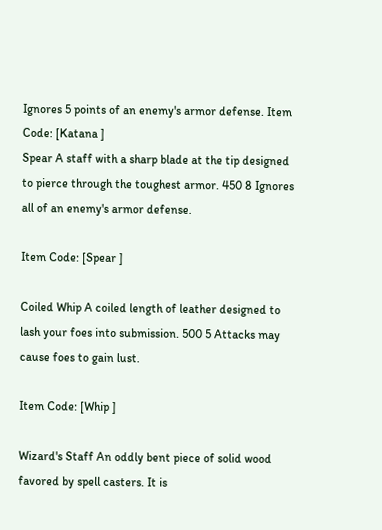Ignores 5 points of an enemy's armor defense. Item Code: [Katana ]
Spear A staff with a sharp blade at the tip designed to pierce through the toughest armor. 450 8 Ignores all of an enemy's armor defense.

Item Code: [Spear ]

Coiled Whip A coiled length of leather designed to lash your foes into submission. 500 5 Attacks may cause foes to gain lust.

Item Code: [Whip ]

Wizard's Staff An oddly bent piece of solid wood favored by spell casters. It is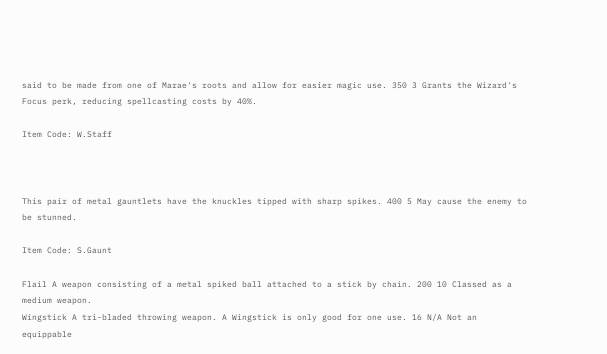said to be made from one of Marae's roots and allow for easier magic use. 350 3 Grants the Wizard's Focus perk, reducing spellcasting costs by 40%.

Item Code: W.Staff



This pair of metal gauntlets have the knuckles tipped with sharp spikes. 400 5 May cause the enemy to be stunned.

Item Code: S.Gaunt

Flail A weapon consisting of a metal spiked ball attached to a stick by chain. 200 10 Classed as a medium weapon.
Wingstick A tri-bladed throwing weapon. A Wingstick is only good for one use. 16 N/A Not an equippable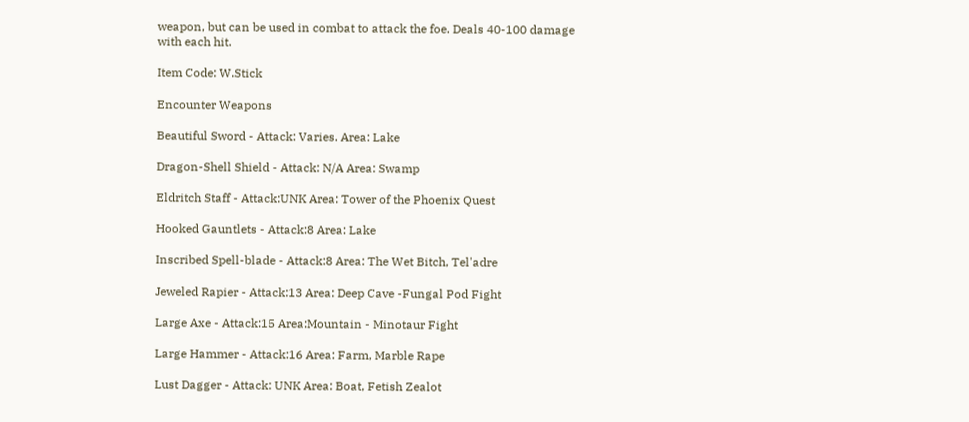weapon, but can be used in combat to attack the foe. Deals 40-100 damage with each hit.

Item Code: W.Stick

Encounter Weapons

Beautiful Sword - Attack: Varies. Area: Lake

Dragon-Shell Shield - Attack: N/A Area: Swamp

Eldritch Staff - Attack:UNK Area: Tower of the Phoenix Quest

Hooked Gauntlets - Attack:8 Area: Lake

Inscribed Spell-blade - Attack:8 Area: The Wet Bitch, Tel'adre

Jeweled Rapier - Attack:13 Area: Deep Cave -Fungal Pod Fight

Large Axe - Attack:15 Area:Mountain - Minotaur Fight

Large Hammer - Attack:16 Area: Farm, Marble Rape

Lust Dagger - Attack: UNK Area: Boat, Fetish Zealot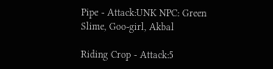Pipe - Attack:UNK NPC: Green Slime, Goo-girl, Akbal

Riding Crop - Attack:5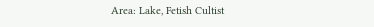Area: Lake, Fetish Cultist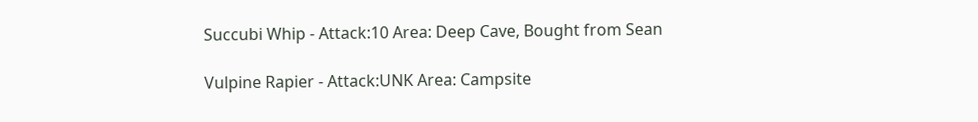Succubi Whip - Attack:10 Area: Deep Cave, Bought from Sean

Vulpine Rapier - Attack:UNK Area: Campsite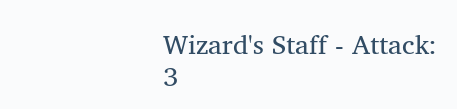Wizard's Staff - Attack: 3